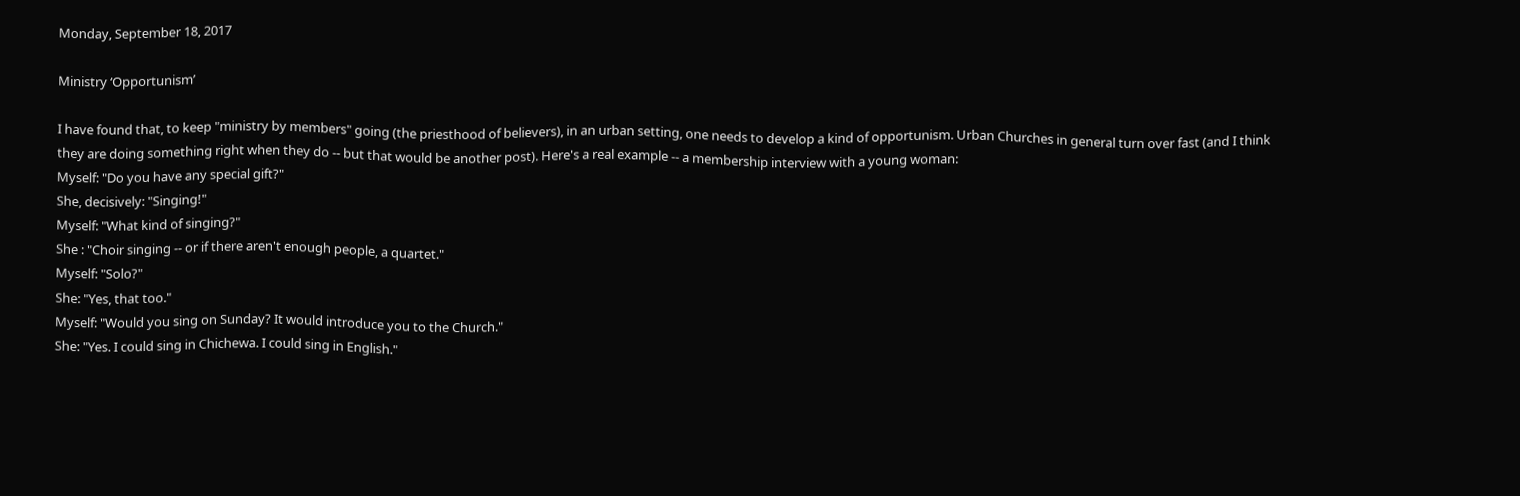Monday, September 18, 2017

Ministry ‘Opportunism’

I have found that, to keep "ministry by members" going (the priesthood of believers), in an urban setting, one needs to develop a kind of opportunism. Urban Churches in general turn over fast (and I think they are doing something right when they do -- but that would be another post). Here's a real example -- a membership interview with a young woman:
Myself: "Do you have any special gift?"
She, decisively: "Singing!"
Myself: "What kind of singing?"
She : "Choir singing -- or if there aren't enough people, a quartet."
Myself: "Solo?"
She: "Yes, that too."
Myself: "Would you sing on Sunday? It would introduce you to the Church."
She: "Yes. I could sing in Chichewa. I could sing in English."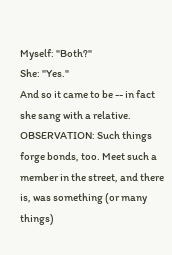Myself: "Both?"
She: "Yes."
And so it came to be -- in fact she sang with a relative. OBSERVATION: Such things forge bonds, too. Meet such a member in the street, and there is, was something (or many things)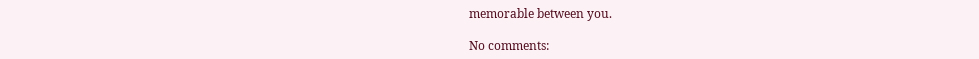memorable between you.

No comments: